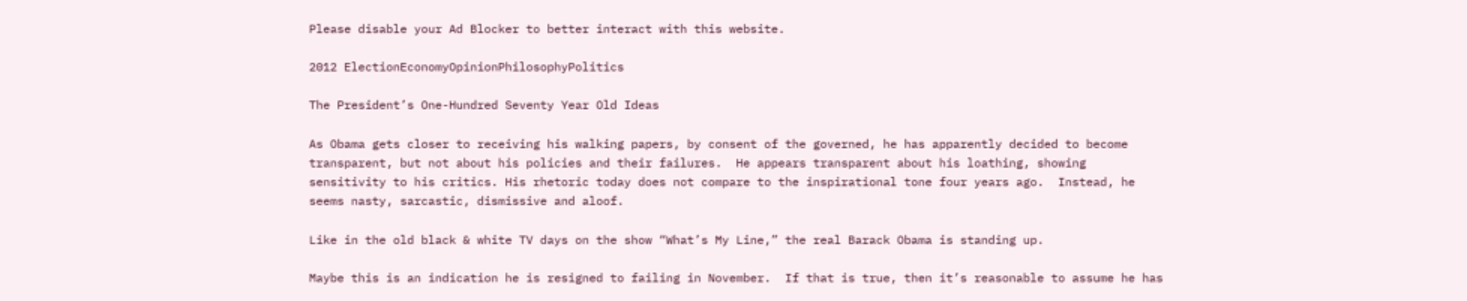Please disable your Ad Blocker to better interact with this website.

2012 ElectionEconomyOpinionPhilosophyPolitics

The President’s One-Hundred Seventy Year Old Ideas

As Obama gets closer to receiving his walking papers, by consent of the governed, he has apparently decided to become transparent, but not about his policies and their failures.  He appears transparent about his loathing, showing sensitivity to his critics. His rhetoric today does not compare to the inspirational tone four years ago.  Instead, he seems nasty, sarcastic, dismissive and aloof.

Like in the old black & white TV days on the show “What’s My Line,” the real Barack Obama is standing up.

Maybe this is an indication he is resigned to failing in November.  If that is true, then it’s reasonable to assume he has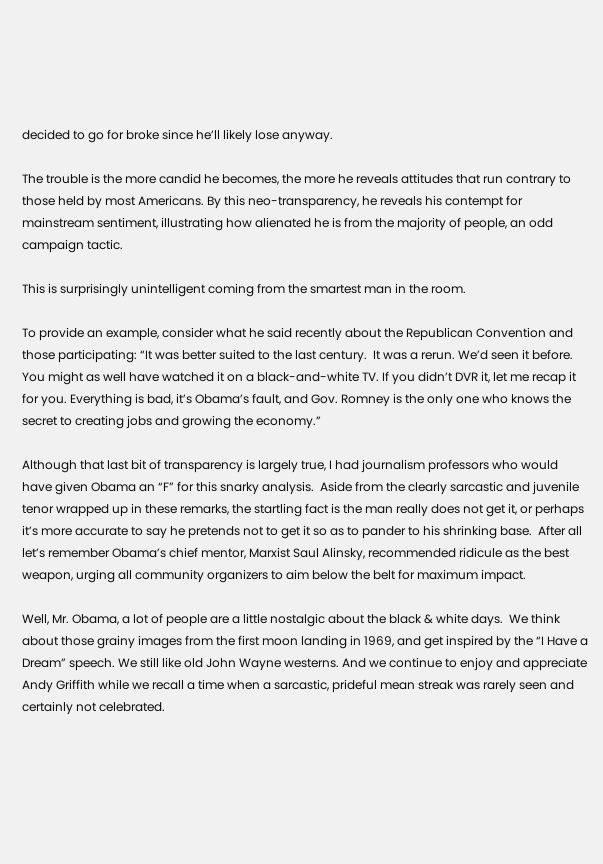decided to go for broke since he’ll likely lose anyway.

The trouble is the more candid he becomes, the more he reveals attitudes that run contrary to those held by most Americans. By this neo-transparency, he reveals his contempt for mainstream sentiment, illustrating how alienated he is from the majority of people, an odd campaign tactic.

This is surprisingly unintelligent coming from the smartest man in the room.

To provide an example, consider what he said recently about the Republican Convention and those participating: “It was better suited to the last century.  It was a rerun. We’d seen it before. You might as well have watched it on a black-and-white TV. If you didn’t DVR it, let me recap it for you. Everything is bad, it’s Obama’s fault, and Gov. Romney is the only one who knows the secret to creating jobs and growing the economy.”

Although that last bit of transparency is largely true, I had journalism professors who would have given Obama an “F” for this snarky analysis.  Aside from the clearly sarcastic and juvenile tenor wrapped up in these remarks, the startling fact is the man really does not get it, or perhaps it’s more accurate to say he pretends not to get it so as to pander to his shrinking base.  After all let’s remember Obama’s chief mentor, Marxist Saul Alinsky, recommended ridicule as the best weapon, urging all community organizers to aim below the belt for maximum impact.

Well, Mr. Obama, a lot of people are a little nostalgic about the black & white days.  We think about those grainy images from the first moon landing in 1969, and get inspired by the “I Have a Dream” speech. We still like old John Wayne westerns. And we continue to enjoy and appreciate Andy Griffith while we recall a time when a sarcastic, prideful mean streak was rarely seen and certainly not celebrated.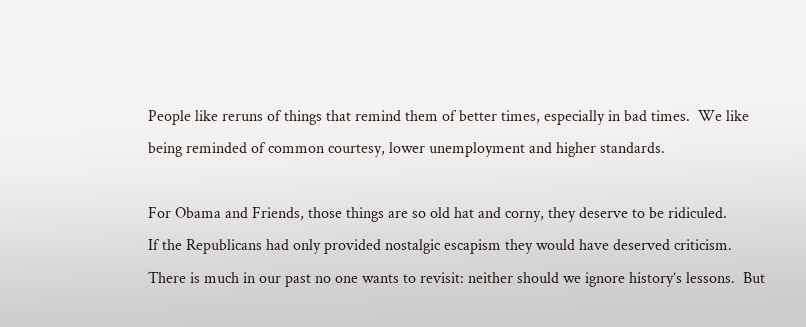People like reruns of things that remind them of better times, especially in bad times.  We like being reminded of common courtesy, lower unemployment and higher standards.

For Obama and Friends, those things are so old hat and corny, they deserve to be ridiculed.
If the Republicans had only provided nostalgic escapism they would have deserved criticism.  There is much in our past no one wants to revisit: neither should we ignore history’s lessons.  But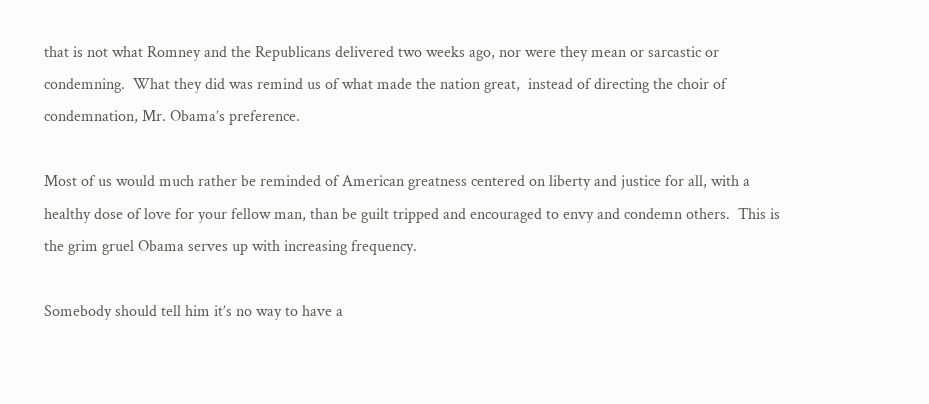that is not what Romney and the Republicans delivered two weeks ago, nor were they mean or sarcastic or condemning.  What they did was remind us of what made the nation great,  instead of directing the choir of condemnation, Mr. Obama’s preference.

Most of us would much rather be reminded of American greatness centered on liberty and justice for all, with a healthy dose of love for your fellow man, than be guilt tripped and encouraged to envy and condemn others.  This is the grim gruel Obama serves up with increasing frequency.

Somebody should tell him it’s no way to have a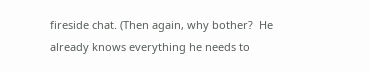fireside chat. (Then again, why bother?  He already knows everything he needs to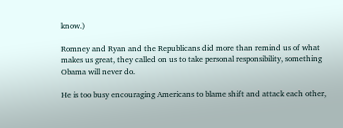know.)

Romney and Ryan and the Republicans did more than remind us of what makes us great, they called on us to take personal responsibility, something Obama will never do.

He is too busy encouraging Americans to blame shift and attack each other,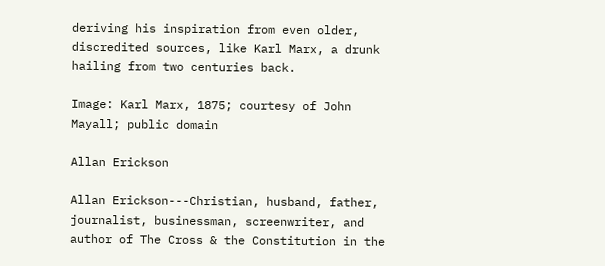deriving his inspiration from even older, discredited sources, like Karl Marx, a drunk hailing from two centuries back.

Image: Karl Marx, 1875; courtesy of John Mayall; public domain

Allan Erickson

Allan Erickson---Christian, husband, father, journalist, businessman, screenwriter, and author of The Cross & the Constitution in the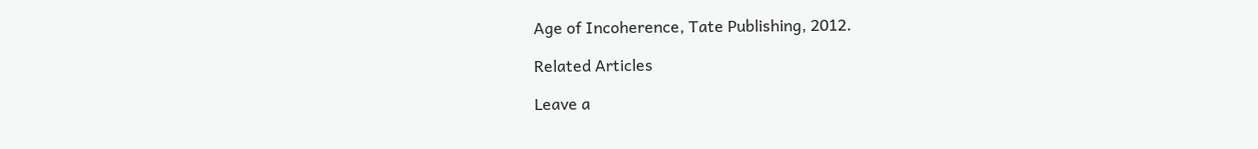Age of Incoherence, Tate Publishing, 2012.

Related Articles

Leave a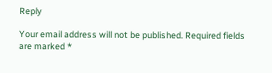Reply

Your email address will not be published. Required fields are marked *